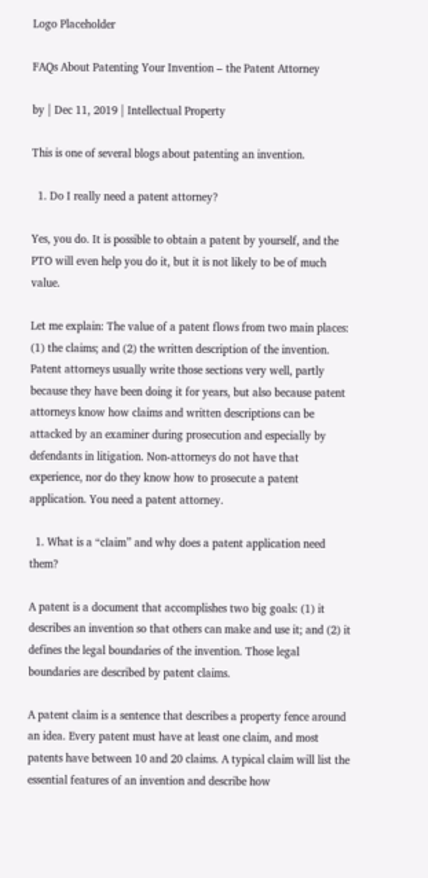Logo Placeholder

FAQs About Patenting Your Invention – the Patent Attorney

by | Dec 11, 2019 | Intellectual Property

This is one of several blogs about patenting an invention.

  1. Do I really need a patent attorney?

Yes, you do. It is possible to obtain a patent by yourself, and the PTO will even help you do it, but it is not likely to be of much value.

Let me explain: The value of a patent flows from two main places: (1) the claims; and (2) the written description of the invention. Patent attorneys usually write those sections very well, partly because they have been doing it for years, but also because patent attorneys know how claims and written descriptions can be attacked by an examiner during prosecution and especially by defendants in litigation. Non-attorneys do not have that experience, nor do they know how to prosecute a patent application. You need a patent attorney.

  1. What is a “claim” and why does a patent application need them?

A patent is a document that accomplishes two big goals: (1) it describes an invention so that others can make and use it; and (2) it defines the legal boundaries of the invention. Those legal boundaries are described by patent claims.

A patent claim is a sentence that describes a property fence around an idea. Every patent must have at least one claim, and most patents have between 10 and 20 claims. A typical claim will list the essential features of an invention and describe how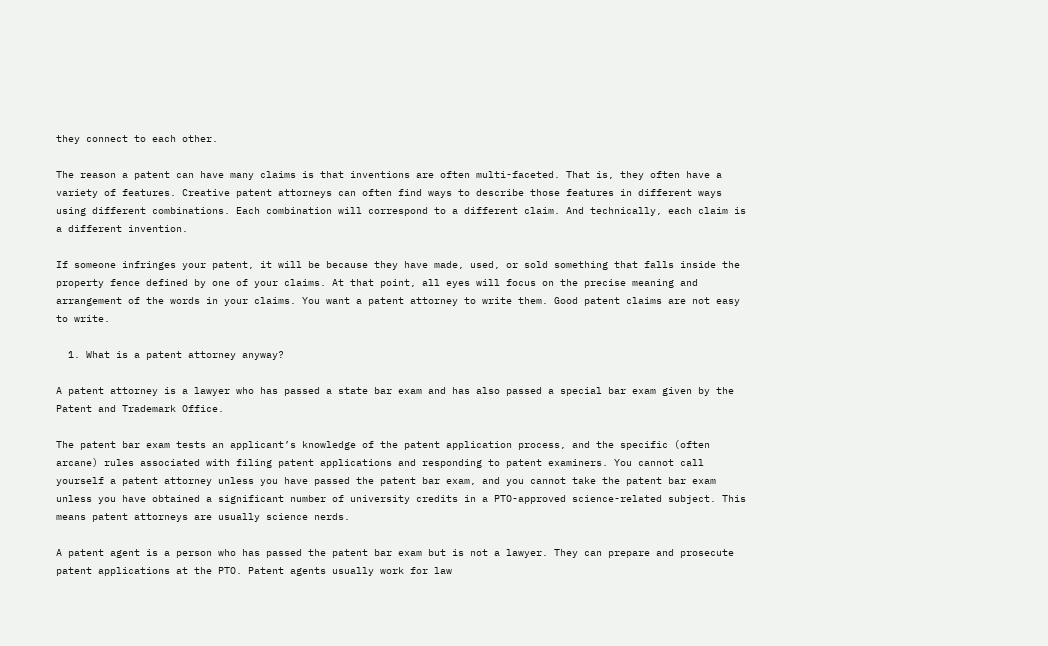they connect to each other.

The reason a patent can have many claims is that inventions are often multi-faceted. That is, they often have a variety of features. Creative patent attorneys can often find ways to describe those features in different ways using different combinations. Each combination will correspond to a different claim. And technically, each claim is a different invention.

If someone infringes your patent, it will be because they have made, used, or sold something that falls inside the property fence defined by one of your claims. At that point, all eyes will focus on the precise meaning and arrangement of the words in your claims. You want a patent attorney to write them. Good patent claims are not easy to write.

  1. What is a patent attorney anyway?

A patent attorney is a lawyer who has passed a state bar exam and has also passed a special bar exam given by the Patent and Trademark Office.

The patent bar exam tests an applicant’s knowledge of the patent application process, and the specific (often arcane) rules associated with filing patent applications and responding to patent examiners. You cannot call yourself a patent attorney unless you have passed the patent bar exam, and you cannot take the patent bar exam unless you have obtained a significant number of university credits in a PTO-approved science-related subject. This means patent attorneys are usually science nerds.

A patent agent is a person who has passed the patent bar exam but is not a lawyer. They can prepare and prosecute patent applications at the PTO. Patent agents usually work for law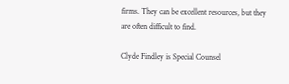firms. They can be excellent resources, but they are often difficult to find.

Clyde Findley is Special Counsel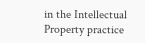in the Intellectual Property practice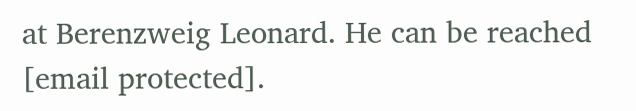at Berenzweig Leonard. He can be reached [email protected].